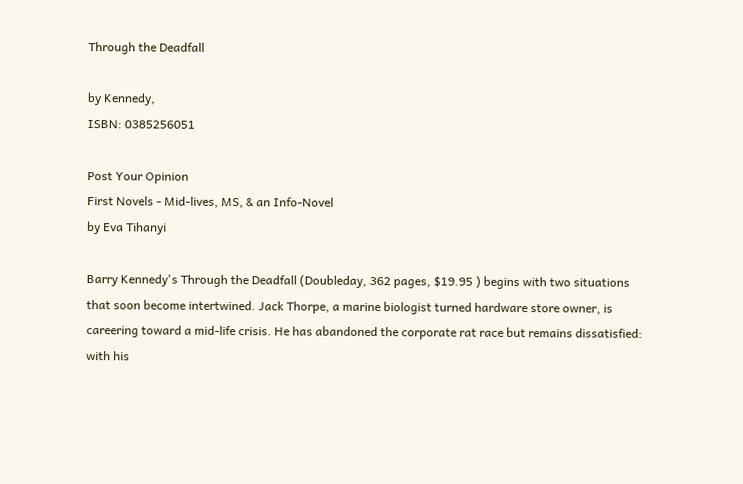Through the Deadfall

by Kennedy,
ISBN: 0385256051

Post Your Opinion
First Novels - Mid-lives, MS, & an Info-Novel
by Eva Tihanyi

Barry Kennedy's Through the Deadfall (Doubleday, 362 pages, $19.95 ) begins with two situations that soon become intertwined. Jack Thorpe, a marine biologist turned hardware store owner, is careering toward a mid-life crisis. He has abandoned the corporate rat race but remains dissatisfied: with his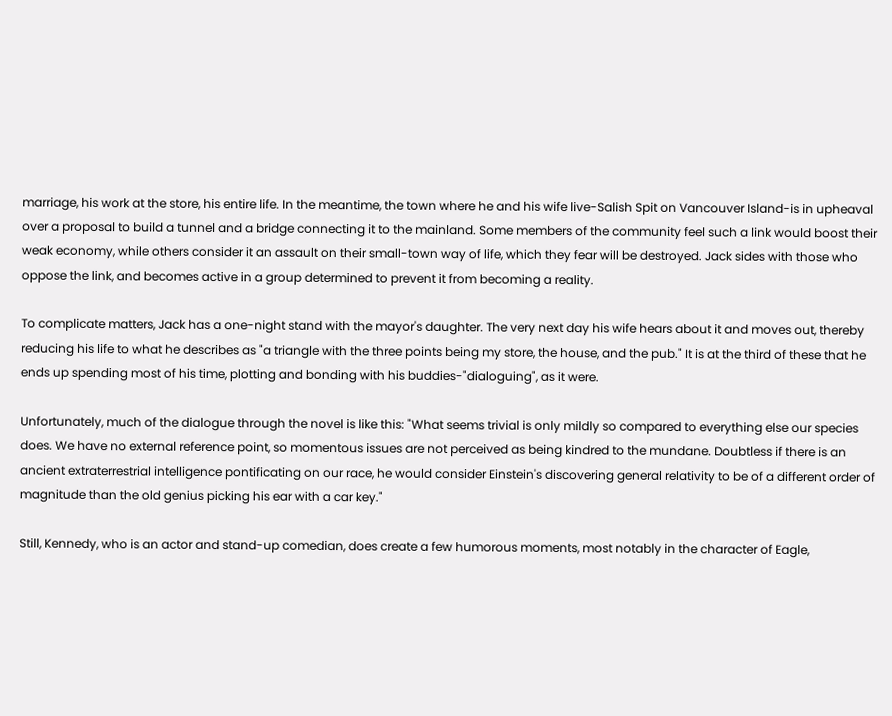marriage, his work at the store, his entire life. In the meantime, the town where he and his wife live-Salish Spit on Vancouver Island-is in upheaval over a proposal to build a tunnel and a bridge connecting it to the mainland. Some members of the community feel such a link would boost their weak economy, while others consider it an assault on their small-town way of life, which they fear will be destroyed. Jack sides with those who oppose the link, and becomes active in a group determined to prevent it from becoming a reality.

To complicate matters, Jack has a one-night stand with the mayor's daughter. The very next day his wife hears about it and moves out, thereby reducing his life to what he describes as "a triangle with the three points being my store, the house, and the pub." It is at the third of these that he ends up spending most of his time, plotting and bonding with his buddies-"dialoguing", as it were.

Unfortunately, much of the dialogue through the novel is like this: "What seems trivial is only mildly so compared to everything else our species does. We have no external reference point, so momentous issues are not perceived as being kindred to the mundane. Doubtless if there is an ancient extraterrestrial intelligence pontificating on our race, he would consider Einstein's discovering general relativity to be of a different order of magnitude than the old genius picking his ear with a car key."

Still, Kennedy, who is an actor and stand-up comedian, does create a few humorous moments, most notably in the character of Eagle,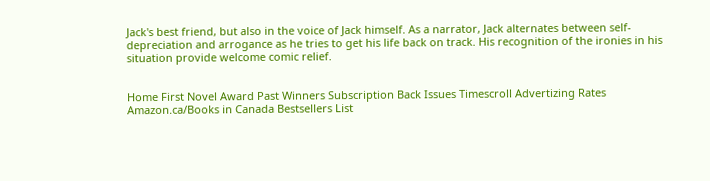Jack's best friend, but also in the voice of Jack himself. As a narrator, Jack alternates between self-depreciation and arrogance as he tries to get his life back on track. His recognition of the ironies in his situation provide welcome comic relief.


Home First Novel Award Past Winners Subscription Back Issues Timescroll Advertizing Rates
Amazon.ca/Books in Canada Bestsellers List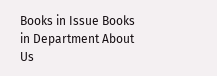Books in Issue Books in Department About Us